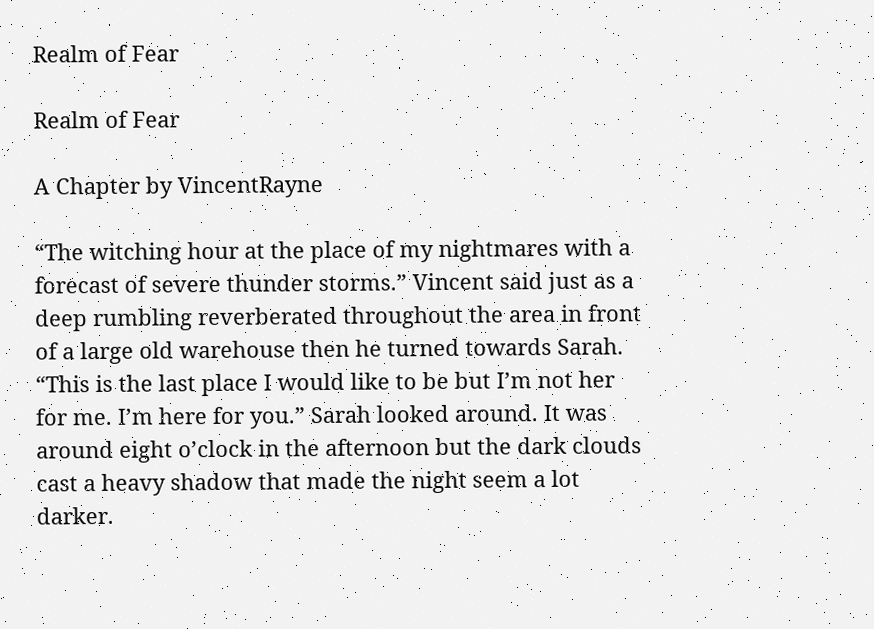Realm of Fear

Realm of Fear

A Chapter by VincentRayne

“The witching hour at the place of my nightmares with a forecast of severe thunder storms.” Vincent said just as a deep rumbling reverberated throughout the area in front of a large old warehouse then he turned towards Sarah. “This is the last place I would like to be but I’m not her for me. I’m here for you.” Sarah looked around. It was around eight o’clock in the afternoon but the dark clouds cast a heavy shadow that made the night seem a lot darker.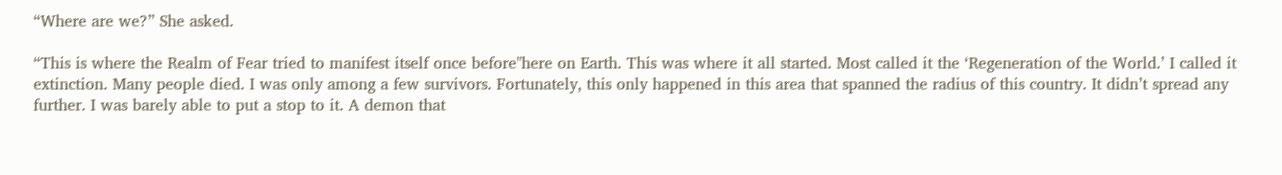“Where are we?” She asked.

“This is where the Realm of Fear tried to manifest itself once before"here on Earth. This was where it all started. Most called it the ‘Regeneration of the World.’ I called it extinction. Many people died. I was only among a few survivors. Fortunately, this only happened in this area that spanned the radius of this country. It didn’t spread any further. I was barely able to put a stop to it. A demon that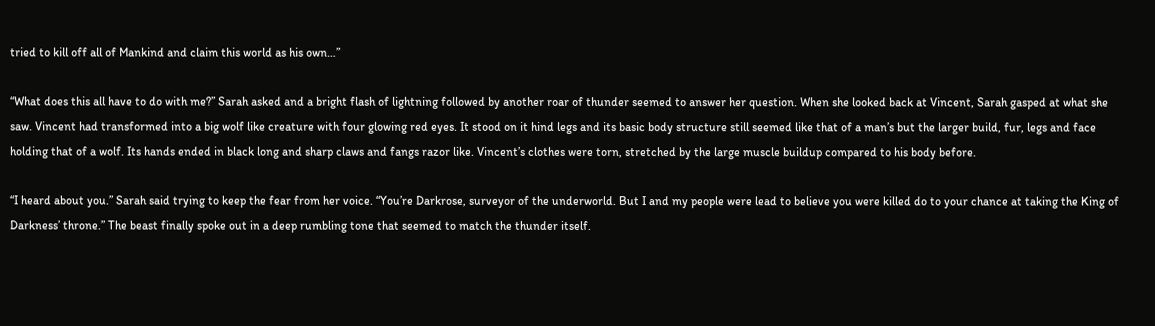tried to kill off all of Mankind and claim this world as his own…”

“What does this all have to do with me?” Sarah asked and a bright flash of lightning followed by another roar of thunder seemed to answer her question. When she looked back at Vincent, Sarah gasped at what she saw. Vincent had transformed into a big wolf like creature with four glowing red eyes. It stood on it hind legs and its basic body structure still seemed like that of a man’s but the larger build, fur, legs and face holding that of a wolf. Its hands ended in black long and sharp claws and fangs razor like. Vincent’s clothes were torn, stretched by the large muscle buildup compared to his body before.

“I heard about you.” Sarah said trying to keep the fear from her voice. “You’re Darkrose, surveyor of the underworld. But I and my people were lead to believe you were killed do to your chance at taking the King of Darkness’ throne.” The beast finally spoke out in a deep rumbling tone that seemed to match the thunder itself.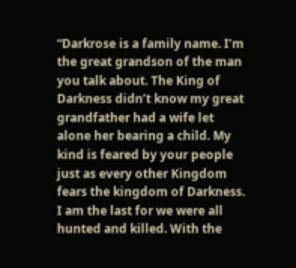“Darkrose is a family name. I’m the great grandson of the man you talk about. The King of Darkness didn’t know my great grandfather had a wife let alone her bearing a child. My kind is feared by your people just as every other Kingdom fears the kingdom of Darkness. I am the last for we were all hunted and killed. With the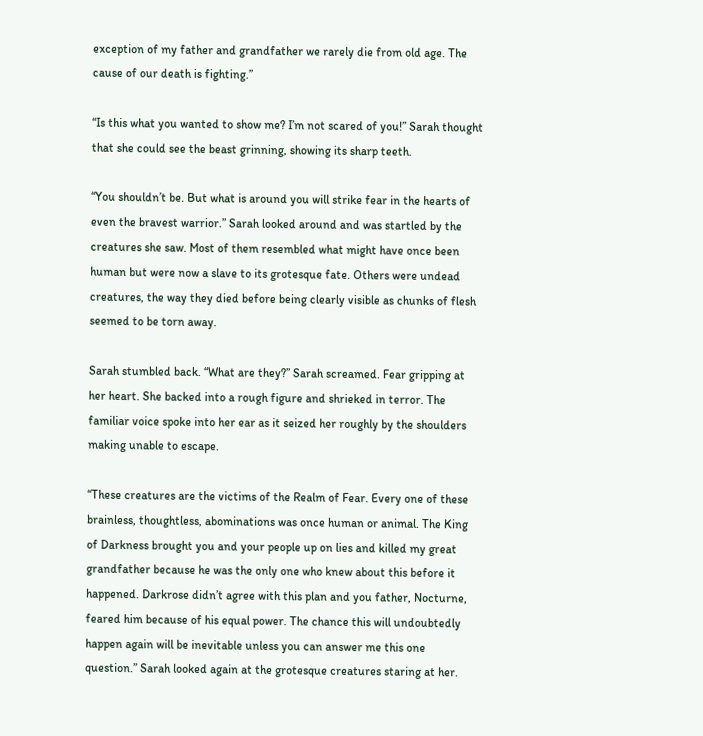exception of my father and grandfather we rarely die from old age. The cause of our death is fighting.”

“Is this what you wanted to show me? I’m not scared of you!” Sarah thought that she could see the beast grinning, showing its sharp teeth.

“You shouldn’t be. But what is around you will strike fear in the hearts of even the bravest warrior.” Sarah looked around and was startled by the creatures she saw. Most of them resembled what might have once been human but were now a slave to its grotesque fate. Others were undead creatures, the way they died before being clearly visible as chunks of flesh seemed to be torn away.

Sarah stumbled back. “What are they?” Sarah screamed. Fear gripping at her heart. She backed into a rough figure and shrieked in terror. The familiar voice spoke into her ear as it seized her roughly by the shoulders making unable to escape.

“These creatures are the victims of the Realm of Fear. Every one of these brainless, thoughtless, abominations was once human or animal. The King of Darkness brought you and your people up on lies and killed my great grandfather because he was the only one who knew about this before it happened. Darkrose didn’t agree with this plan and you father, Nocturne, feared him because of his equal power. The chance this will undoubtedly happen again will be inevitable unless you can answer me this one question.” Sarah looked again at the grotesque creatures staring at her.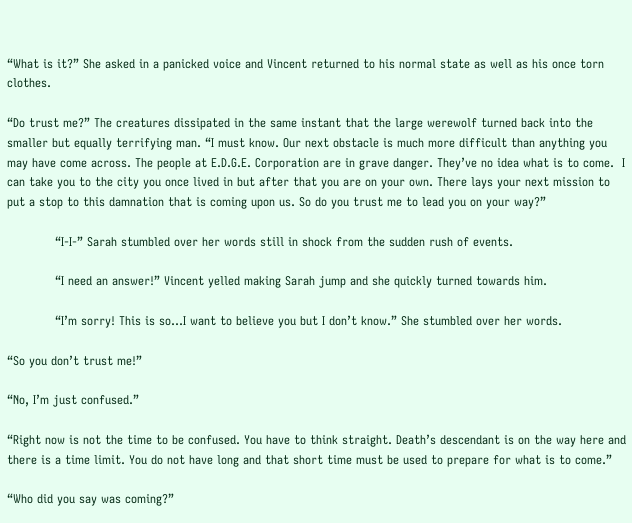“What is it?” She asked in a panicked voice and Vincent returned to his normal state as well as his once torn clothes.

“Do trust me?” The creatures dissipated in the same instant that the large werewolf turned back into the smaller but equally terrifying man. “I must know. Our next obstacle is much more difficult than anything you may have come across. The people at E.D.G.E. Corporation are in grave danger. They’ve no idea what is to come.  I can take you to the city you once lived in but after that you are on your own. There lays your next mission to put a stop to this damnation that is coming upon us. So do you trust me to lead you on your way?”

            “I-I-” Sarah stumbled over her words still in shock from the sudden rush of events.

            “I need an answer!” Vincent yelled making Sarah jump and she quickly turned towards him.

            “I’m sorry! This is so…I want to believe you but I don’t know.” She stumbled over her words.

“So you don’t trust me!”

“No, I’m just confused.”

“Right now is not the time to be confused. You have to think straight. Death’s descendant is on the way here and there is a time limit. You do not have long and that short time must be used to prepare for what is to come.”

“Who did you say was coming?”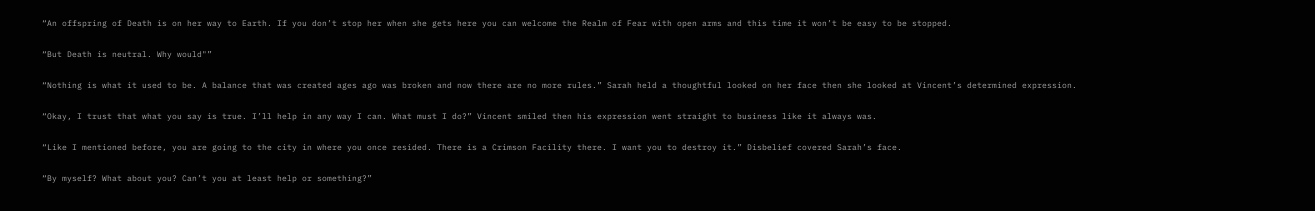“An offspring of Death is on her way to Earth. If you don’t stop her when she gets here you can welcome the Realm of Fear with open arms and this time it won’t be easy to be stopped.

“But Death is neutral. Why would"”

“Nothing is what it used to be. A balance that was created ages ago was broken and now there are no more rules.” Sarah held a thoughtful looked on her face then she looked at Vincent’s determined expression.

“Okay, I trust that what you say is true. I’ll help in any way I can. What must I do?” Vincent smiled then his expression went straight to business like it always was.

“Like I mentioned before, you are going to the city in where you once resided. There is a Crimson Facility there. I want you to destroy it.” Disbelief covered Sarah’s face.

“By myself? What about you? Can’t you at least help or something?”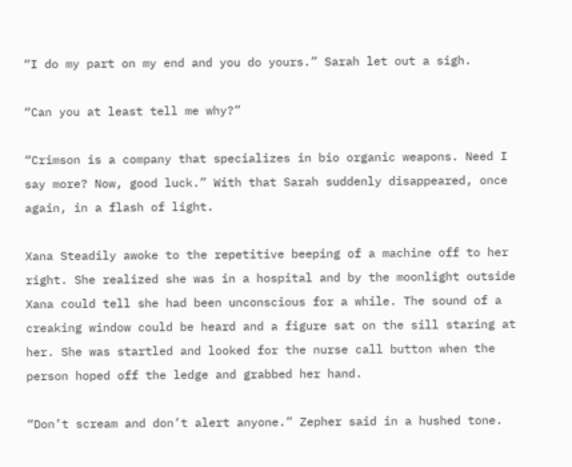“I do my part on my end and you do yours.” Sarah let out a sigh.

“Can you at least tell me why?”

“Crimson is a company that specializes in bio organic weapons. Need I say more? Now, good luck.” With that Sarah suddenly disappeared, once again, in a flash of light.

Xana Steadily awoke to the repetitive beeping of a machine off to her right. She realized she was in a hospital and by the moonlight outside Xana could tell she had been unconscious for a while. The sound of a creaking window could be heard and a figure sat on the sill staring at her. She was startled and looked for the nurse call button when the person hoped off the ledge and grabbed her hand.

“Don’t scream and don’t alert anyone.” Zepher said in a hushed tone.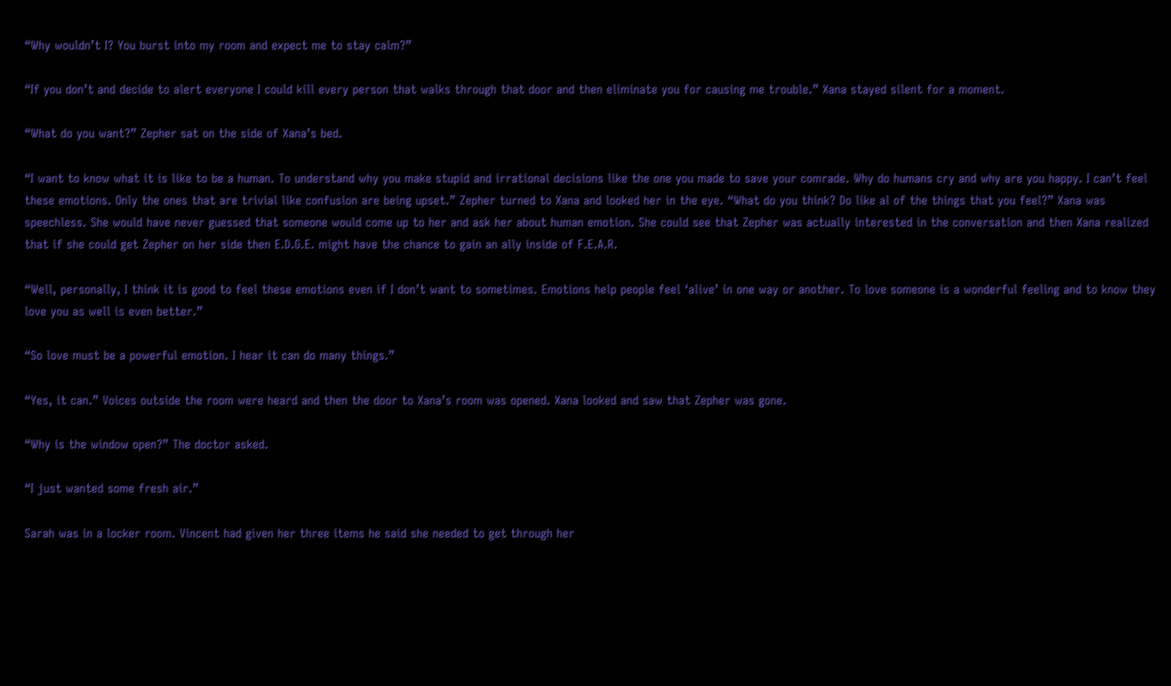“Why wouldn’t I? You burst into my room and expect me to stay calm?”

“If you don’t and decide to alert everyone I could kill every person that walks through that door and then eliminate you for causing me trouble.” Xana stayed silent for a moment.

“What do you want?” Zepher sat on the side of Xana’s bed.

“I want to know what it is like to be a human. To understand why you make stupid and irrational decisions like the one you made to save your comrade. Why do humans cry and why are you happy. I can’t feel these emotions. Only the ones that are trivial like confusion are being upset.” Zepher turned to Xana and looked her in the eye. “What do you think? Do like al of the things that you feel?” Xana was speechless. She would have never guessed that someone would come up to her and ask her about human emotion. She could see that Zepher was actually interested in the conversation and then Xana realized that if she could get Zepher on her side then E.D.G.E. might have the chance to gain an ally inside of F.E.A.R.

“Well, personally, I think it is good to feel these emotions even if I don’t want to sometimes. Emotions help people feel ‘alive’ in one way or another. To love someone is a wonderful feeling and to know they love you as well is even better.”

“So love must be a powerful emotion. I hear it can do many things.”

“Yes, it can.” Voices outside the room were heard and then the door to Xana’s room was opened. Xana looked and saw that Zepher was gone.

“Why is the window open?” The doctor asked.

“I just wanted some fresh air.”

Sarah was in a locker room. Vincent had given her three items he said she needed to get through her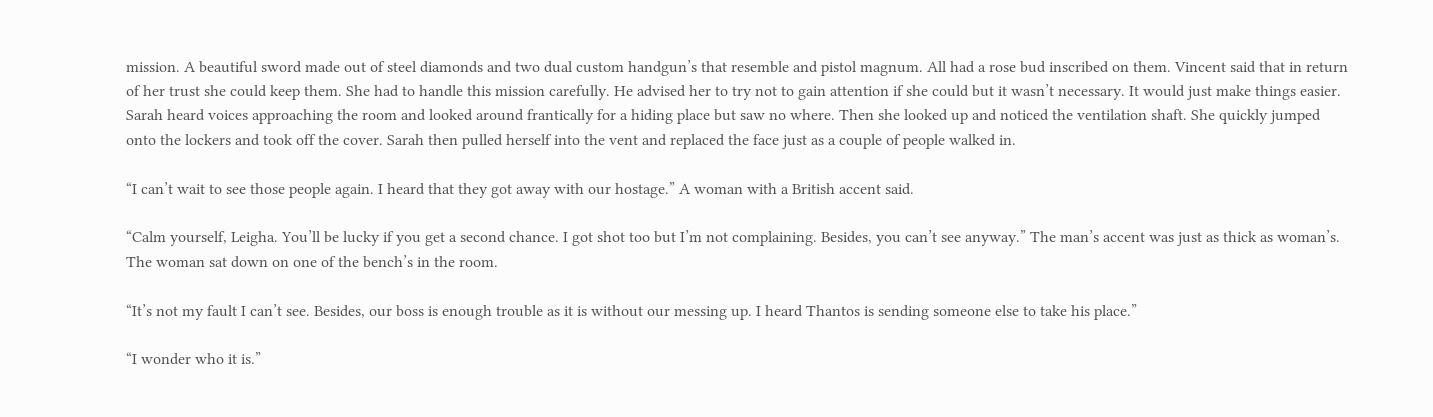mission. A beautiful sword made out of steel diamonds and two dual custom handgun’s that resemble and pistol magnum. All had a rose bud inscribed on them. Vincent said that in return of her trust she could keep them. She had to handle this mission carefully. He advised her to try not to gain attention if she could but it wasn’t necessary. It would just make things easier. Sarah heard voices approaching the room and looked around frantically for a hiding place but saw no where. Then she looked up and noticed the ventilation shaft. She quickly jumped onto the lockers and took off the cover. Sarah then pulled herself into the vent and replaced the face just as a couple of people walked in.

“I can’t wait to see those people again. I heard that they got away with our hostage.” A woman with a British accent said.

“Calm yourself, Leigha. You’ll be lucky if you get a second chance. I got shot too but I’m not complaining. Besides, you can’t see anyway.” The man’s accent was just as thick as woman’s. The woman sat down on one of the bench’s in the room.

“It’s not my fault I can’t see. Besides, our boss is enough trouble as it is without our messing up. I heard Thantos is sending someone else to take his place.”

“I wonder who it is.”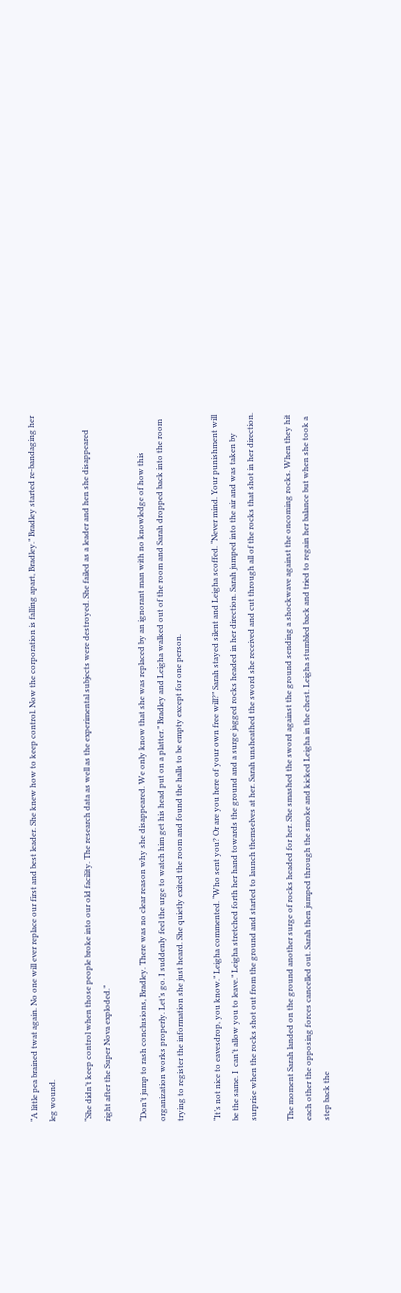“A little pea brained twat again. No one will ever replace our first and best leader. She knew how to keep control. Now the corporation is falling apart, Bradley.” Bradley started re-bandaging her leg wound.

“She didn’t keep control when those people broke into our old facility. The research data as well as the experimental subjects were destroyed. She failed as a leader and hen she disappeared right after the Super Nova exploded.”

“Don’t jump to rash conclusions, Bradley. There was no clear reason why she disappeared. We only know that she was replaced by an ignorant man with no knowledge of how this organization works properly. Let’s go. I suddenly feel the urge to watch him get his head put on a platter.” Bradley and Leigha walked out of the room and Sarah dropped back into the room trying to register the information she just heard. She quietly exited the room and found the halls to be empty except for one person.

“It’s not nice to eavesdrop, you know.” Leigha commented. “Who sent you? Or are you here of your own free will?” Sarah stayed silent and Leigha scoffed. “Never mind. Your punishment will be the same. I  can’t allow you to leave.” Leigha stretched forth her hand towards the ground and a surge jagged rocks headed in her direction. Sarah jumped into the air and was taken by surprise when the rocks shot out from the ground and started to launch themselves at her. Sarah unsheathed the sword she received and cut through all of the rocks that shot in her direction.

The moment Sarah landed on the ground another surge of rocks headed for her. She smashed the sword against the ground sending a shockwave against the oncoming rocks. When they hit each other the opposing forces cancelled out. Sarah then jumped through the smoke and kicked Leigha in the chest. Leigha stumbled back and tried to regain her balance but when she took a step back the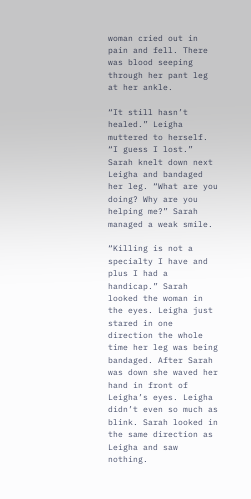woman cried out in pain and fell. There was blood seeping through her pant leg at her ankle.

“It still hasn’t healed.” Leigha muttered to herself. “I guess I lost.” Sarah knelt down next Leigha and bandaged her leg. “What are you doing? Why are you helping me?” Sarah managed a weak smile.

“Killing is not a specialty I have and plus I had a handicap.” Sarah looked the woman in the eyes. Leigha just stared in one direction the whole time her leg was being bandaged. After Sarah was down she waved her hand in front of Leigha’s eyes. Leigha didn’t even so much as blink. Sarah looked in the same direction as Leigha and saw nothing.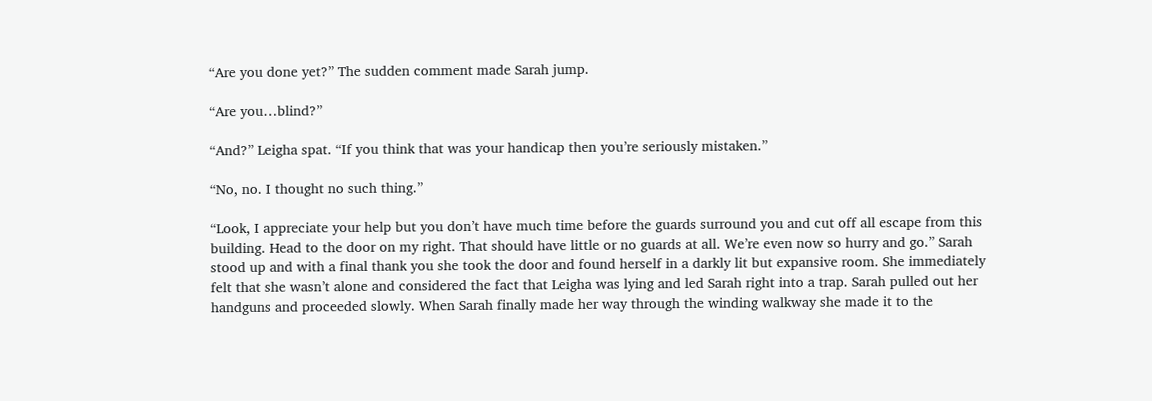“Are you done yet?” The sudden comment made Sarah jump.

“Are you…blind?”

“And?” Leigha spat. “If you think that was your handicap then you’re seriously mistaken.”

“No, no. I thought no such thing.”

“Look, I appreciate your help but you don’t have much time before the guards surround you and cut off all escape from this building. Head to the door on my right. That should have little or no guards at all. We’re even now so hurry and go.” Sarah stood up and with a final thank you she took the door and found herself in a darkly lit but expansive room. She immediately felt that she wasn’t alone and considered the fact that Leigha was lying and led Sarah right into a trap. Sarah pulled out her handguns and proceeded slowly. When Sarah finally made her way through the winding walkway she made it to the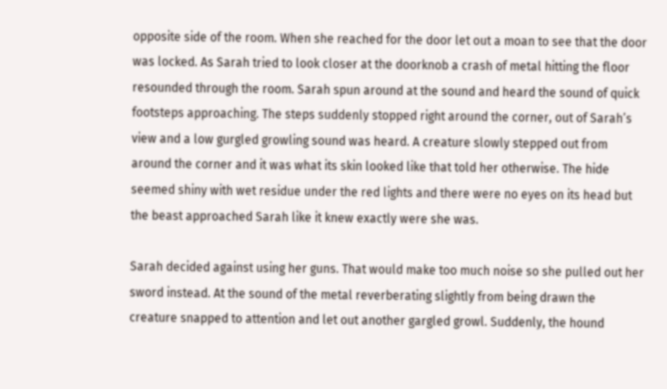opposite side of the room. When she reached for the door let out a moan to see that the door was locked. As Sarah tried to look closer at the doorknob a crash of metal hitting the floor resounded through the room. Sarah spun around at the sound and heard the sound of quick footsteps approaching. The steps suddenly stopped right around the corner, out of Sarah’s view and a low gurgled growling sound was heard. A creature slowly stepped out from around the corner and it was what its skin looked like that told her otherwise. The hide seemed shiny with wet residue under the red lights and there were no eyes on its head but the beast approached Sarah like it knew exactly were she was.

Sarah decided against using her guns. That would make too much noise so she pulled out her sword instead. At the sound of the metal reverberating slightly from being drawn the creature snapped to attention and let out another gargled growl. Suddenly, the hound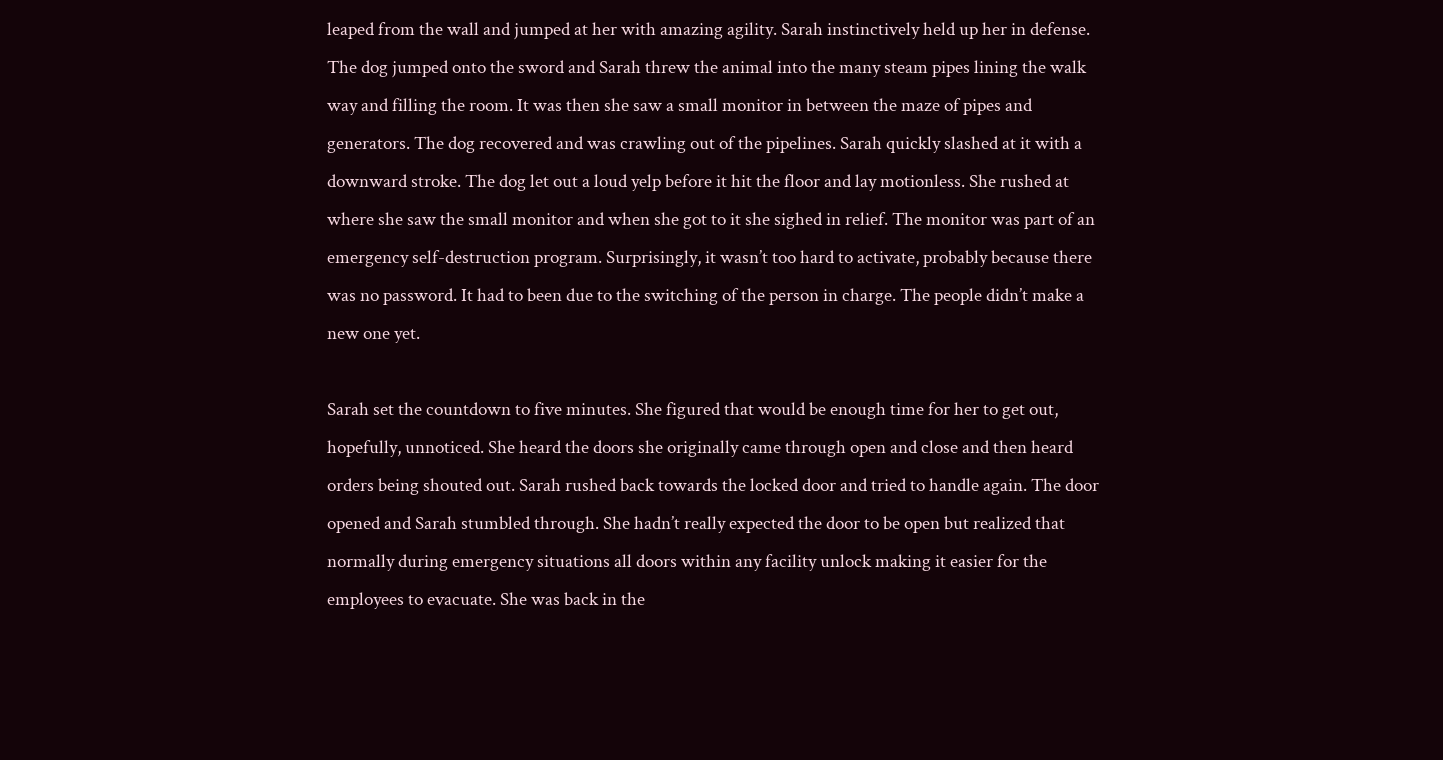leaped from the wall and jumped at her with amazing agility. Sarah instinctively held up her in defense. The dog jumped onto the sword and Sarah threw the animal into the many steam pipes lining the walk way and filling the room. It was then she saw a small monitor in between the maze of pipes and generators. The dog recovered and was crawling out of the pipelines. Sarah quickly slashed at it with a downward stroke. The dog let out a loud yelp before it hit the floor and lay motionless. She rushed at where she saw the small monitor and when she got to it she sighed in relief. The monitor was part of an emergency self-destruction program. Surprisingly, it wasn’t too hard to activate, probably because there was no password. It had to been due to the switching of the person in charge. The people didn’t make a new one yet.

Sarah set the countdown to five minutes. She figured that would be enough time for her to get out, hopefully, unnoticed. She heard the doors she originally came through open and close and then heard orders being shouted out. Sarah rushed back towards the locked door and tried to handle again. The door opened and Sarah stumbled through. She hadn’t really expected the door to be open but realized that normally during emergency situations all doors within any facility unlock making it easier for the employees to evacuate. She was back in the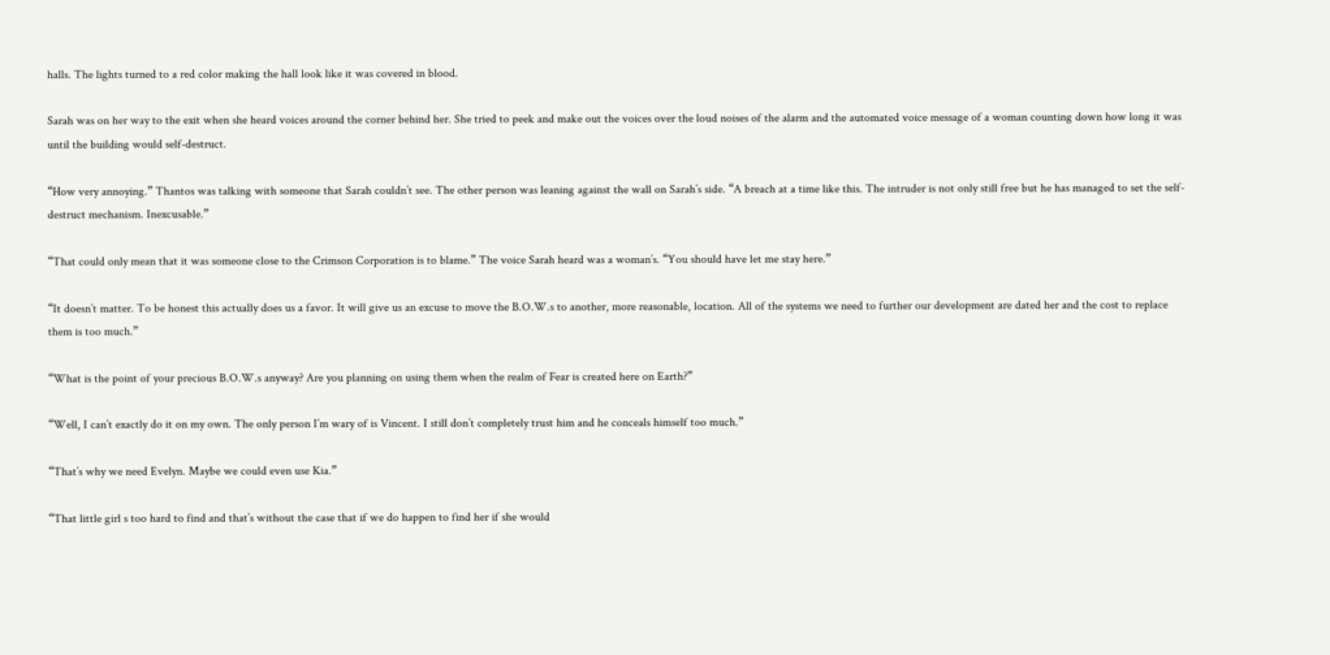halls. The lights turned to a red color making the hall look like it was covered in blood.

Sarah was on her way to the exit when she heard voices around the corner behind her. She tried to peek and make out the voices over the loud noises of the alarm and the automated voice message of a woman counting down how long it was until the building would self-destruct.

“How very annoying.” Thantos was talking with someone that Sarah couldn’t see. The other person was leaning against the wall on Sarah’s side. “A breach at a time like this. The intruder is not only still free but he has managed to set the self-destruct mechanism. Inexcusable.”

“That could only mean that it was someone close to the Crimson Corporation is to blame.” The voice Sarah heard was a woman’s. “You should have let me stay here.”

“It doesn’t matter. To be honest this actually does us a favor. It will give us an excuse to move the B.O.W.s to another, more reasonable, location. All of the systems we need to further our development are dated her and the cost to replace them is too much.”

“What is the point of your precious B.O.W.s anyway? Are you planning on using them when the realm of Fear is created here on Earth?”

“Well, I can’t exactly do it on my own. The only person I’m wary of is Vincent. I still don’t completely trust him and he conceals himself too much.”

“That’s why we need Evelyn. Maybe we could even use Kia.”

“That little girl s too hard to find and that’s without the case that if we do happen to find her if she would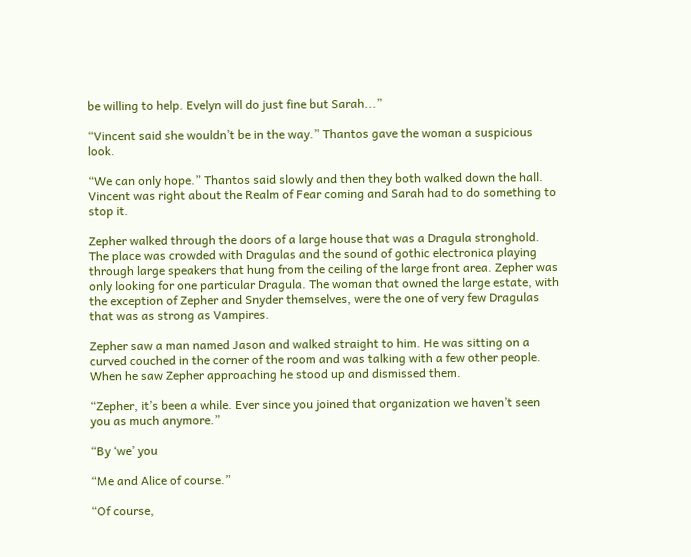be willing to help. Evelyn will do just fine but Sarah...”

“Vincent said she wouldn’t be in the way.” Thantos gave the woman a suspicious look.

“We can only hope.” Thantos said slowly and then they both walked down the hall. Vincent was right about the Realm of Fear coming and Sarah had to do something to stop it.

Zepher walked through the doors of a large house that was a Dragula stronghold. The place was crowded with Dragulas and the sound of gothic electronica playing through large speakers that hung from the ceiling of the large front area. Zepher was only looking for one particular Dragula. The woman that owned the large estate, with the exception of Zepher and Snyder themselves, were the one of very few Dragulas that was as strong as Vampires.

Zepher saw a man named Jason and walked straight to him. He was sitting on a curved couched in the corner of the room and was talking with a few other people. When he saw Zepher approaching he stood up and dismissed them.

“Zepher, it’s been a while. Ever since you joined that organization we haven’t seen you as much anymore.”

“By ‘we’ you

“Me and Alice of course.”

“Of course,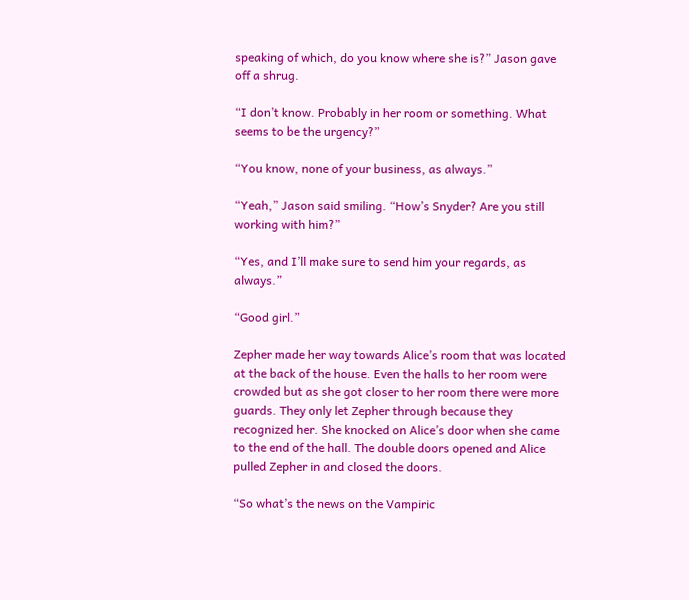speaking of which, do you know where she is?” Jason gave off a shrug.

“I don’t know. Probably in her room or something. What seems to be the urgency?”

“You know, none of your business, as always.”

“Yeah,” Jason said smiling. “How’s Snyder? Are you still working with him?”

“Yes, and I’ll make sure to send him your regards, as always.”

“Good girl.”

Zepher made her way towards Alice’s room that was located at the back of the house. Even the halls to her room were crowded but as she got closer to her room there were more guards. They only let Zepher through because they recognized her. She knocked on Alice’s door when she came to the end of the hall. The double doors opened and Alice pulled Zepher in and closed the doors.

“So what’s the news on the Vampiric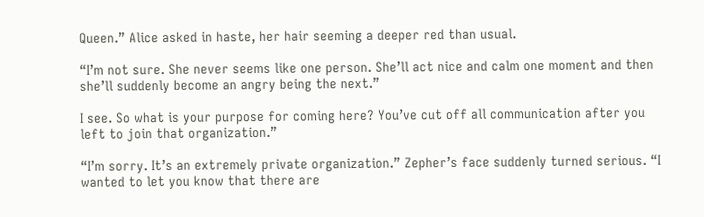Queen.” Alice asked in haste, her hair seeming a deeper red than usual.

“I’m not sure. She never seems like one person. She’ll act nice and calm one moment and then she’ll suddenly become an angry being the next.”

I see. So what is your purpose for coming here? You’ve cut off all communication after you left to join that organization.”

“I’m sorry. It’s an extremely private organization.” Zepher’s face suddenly turned serious. “I wanted to let you know that there are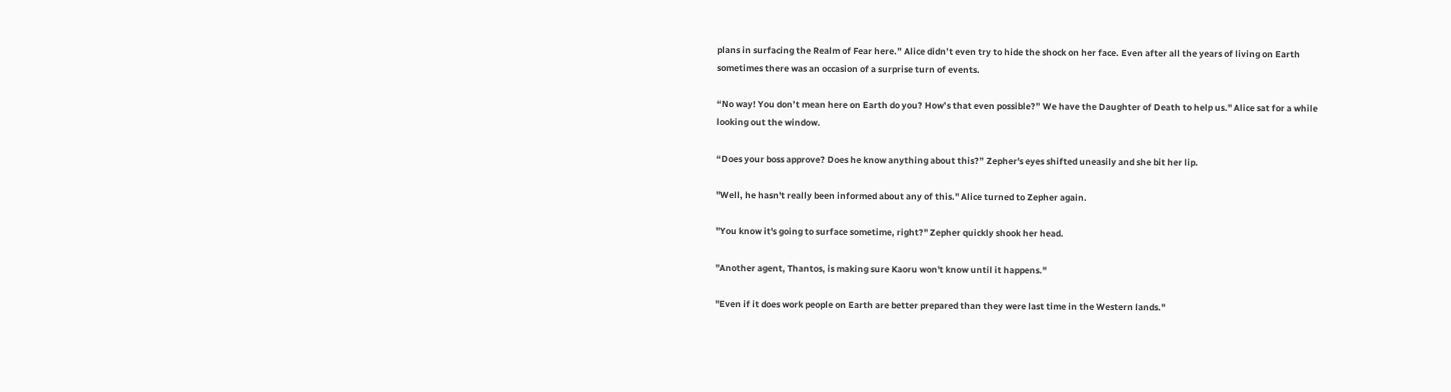plans in surfacing the Realm of Fear here.” Alice didn’t even try to hide the shock on her face. Even after all the years of living on Earth sometimes there was an occasion of a surprise turn of events.

“No way! You don’t mean here on Earth do you? How’s that even possible?” We have the Daughter of Death to help us." Alice sat for a while looking out the window.

“Does your boss approve? Does he know anything about this?” Zepher's eyes shifted uneasily and she bit her lip.

"Well, he hasn't really been informed about any of this." Alice turned to Zepher again.

"You know it's going to surface sometime, right?" Zepher quickly shook her head.

"Another agent, Thantos, is making sure Kaoru won't know until it happens."

"Even if it does work people on Earth are better prepared than they were last time in the Western lands."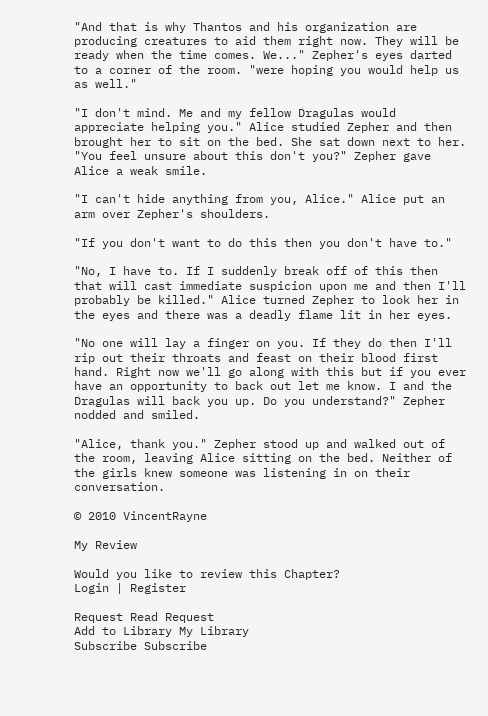"And that is why Thantos and his organization are producing creatures to aid them right now. They will be ready when the time comes. We..." Zepher's eyes darted to a corner of the room. "were hoping you would help us as well."

"I don't mind. Me and my fellow Dragulas would appreciate helping you." Alice studied Zepher and then brought her to sit on the bed. She sat down next to her. "You feel unsure about this don't you?" Zepher gave Alice a weak smile.

"I can't hide anything from you, Alice." Alice put an arm over Zepher's shoulders.

"If you don't want to do this then you don't have to."

"No, I have to. If I suddenly break off of this then that will cast immediate suspicion upon me and then I'll probably be killed." Alice turned Zepher to look her in the eyes and there was a deadly flame lit in her eyes.

"No one will lay a finger on you. If they do then I'll rip out their throats and feast on their blood first hand. Right now we'll go along with this but if you ever have an opportunity to back out let me know. I and the Dragulas will back you up. Do you understand?" Zepher nodded and smiled.

"Alice, thank you." Zepher stood up and walked out of the room, leaving Alice sitting on the bed. Neither of the girls knew someone was listening in on their conversation.

© 2010 VincentRayne

My Review

Would you like to review this Chapter?
Login | Register

Request Read Request
Add to Library My Library
Subscribe Subscribe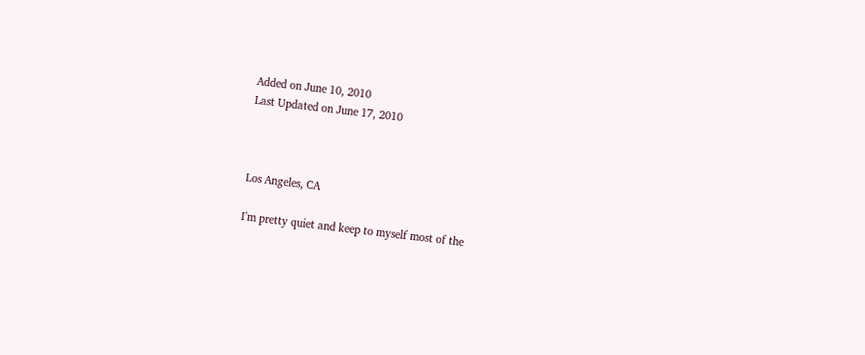Added on June 10, 2010
Last Updated on June 17, 2010



Los Angeles, CA

I'm pretty quiet and keep to myself most of the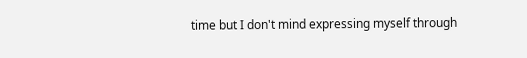time but I don't mind expressing myself through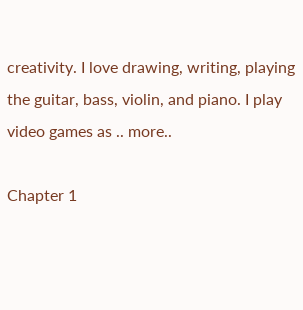creativity. I love drawing, writing, playing the guitar, bass, violin, and piano. I play video games as .. more..

Chapter 1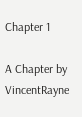Chapter 1

A Chapter by VincentRayne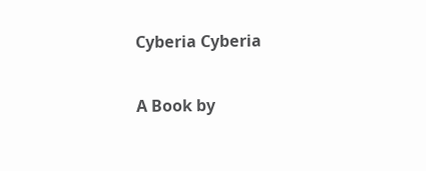Cyberia Cyberia

A Book by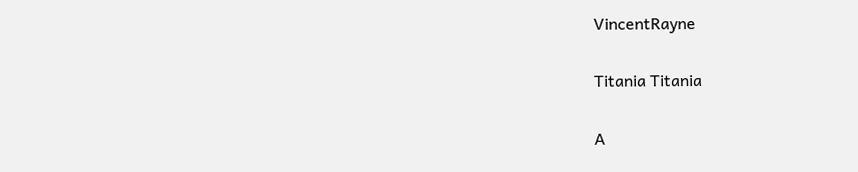VincentRayne

Titania Titania

A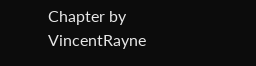Chapter by VincentRayne